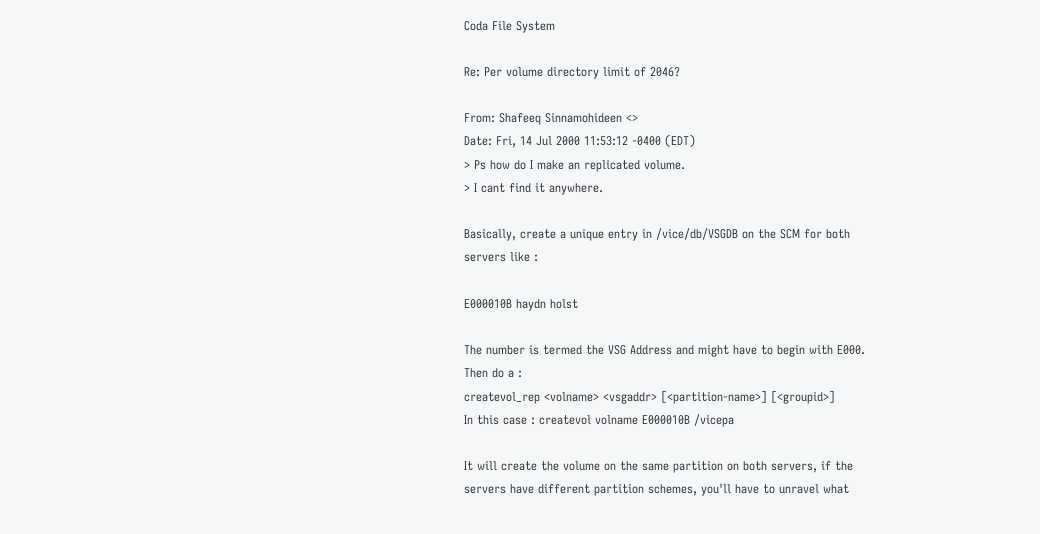Coda File System

Re: Per volume directory limit of 2046?

From: Shafeeq Sinnamohideen <>
Date: Fri, 14 Jul 2000 11:53:12 -0400 (EDT)
> Ps how do I make an replicated volume.
> I cant find it anywhere.

Basically, create a unique entry in /vice/db/VSGDB on the SCM for both
servers like :

E000010B haydn holst

The number is termed the VSG Address and might have to begin with E000.
Then do a :
createvol_rep <volname> <vsgaddr> [<partition-name>] [<groupid>]
In this case : createvol volname E000010B /vicepa

It will create the volume on the same partition on both servers, if the
servers have different partition schemes, you'll have to unravel what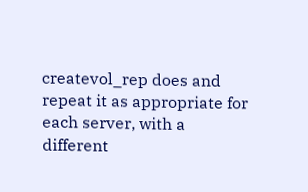createvol_rep does and repeat it as appropriate for each server, with a
different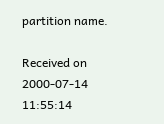partition name.

Received on 2000-07-14 11:55:14